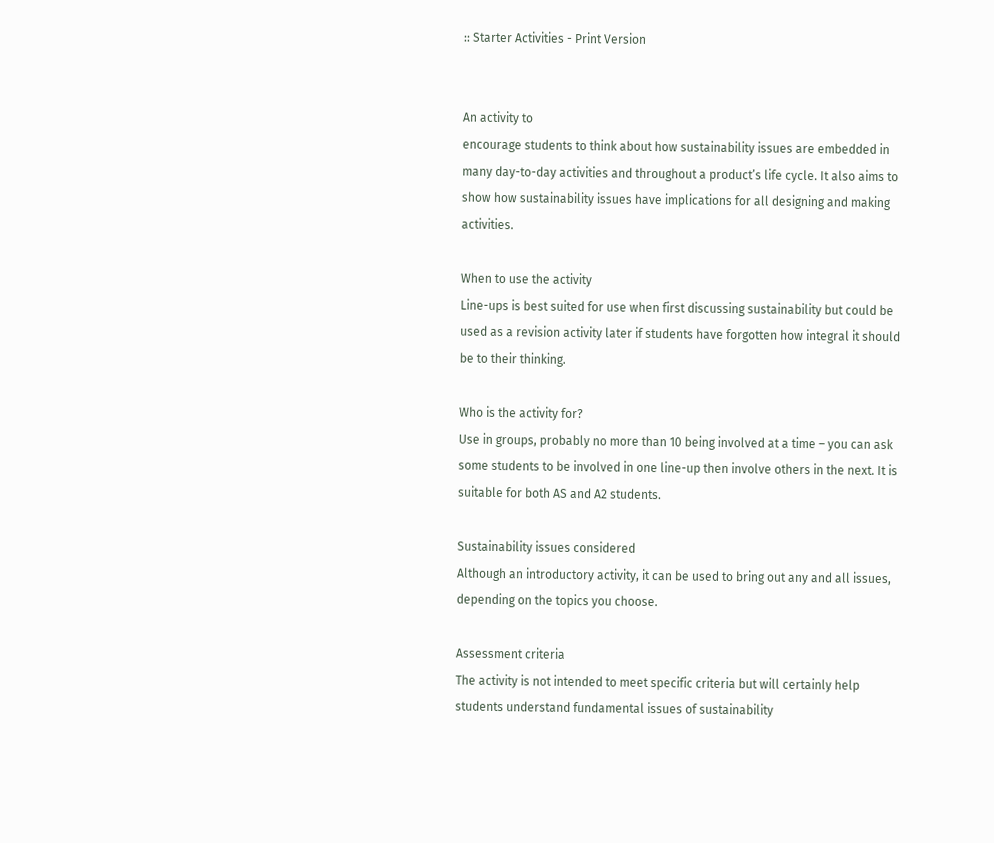:: Starter Activities - Print Version


An activity to
encourage students to think about how sustainability issues are embedded in many day-to-day activities and throughout a product’s life cycle. It also aims to show how sustainability issues have implications for all designing and making activities.

When to use the activity
Line-ups is best suited for use when first discussing sustainability but could be used as a revision activity later if students have forgotten how integral it should be to their thinking.

Who is the activity for?
Use in groups, probably no more than 10 being involved at a time – you can ask some students to be involved in one line-up then involve others in the next. It is suitable for both AS and A2 students.

Sustainability issues considered
Although an introductory activity, it can be used to bring out any and all issues, depending on the topics you choose.

Assessment criteria
The activity is not intended to meet specific criteria but will certainly help students understand fundamental issues of sustainability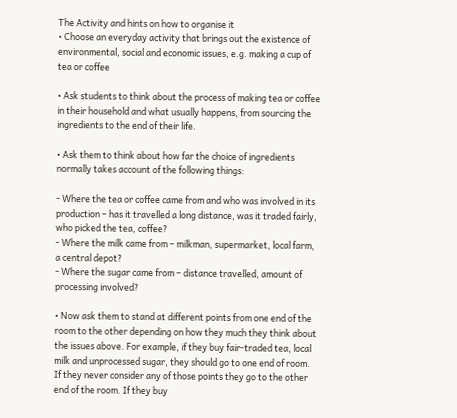The Activity and hints on how to organise it
• Choose an everyday activity that brings out the existence of environmental, social and economic issues, e.g. making a cup of tea or coffee

• Ask students to think about the process of making tea or coffee in their household and what usually happens, from sourcing the ingredients to the end of their life.

• Ask them to think about how far the choice of ingredients normally takes account of the following things:

- Where the tea or coffee came from and who was involved in its production – has it travelled a long distance, was it traded fairly, who picked the tea, coffee?
- Where the milk came from – milkman, supermarket, local farm, a central depot?
- Where the sugar came from – distance travelled, amount of processing involved?

• Now ask them to stand at different points from one end of the room to the other depending on how they much they think about the issues above. For example, if they buy fair-traded tea, local milk and unprocessed sugar, they should go to one end of room. If they never consider any of those points they go to the other end of the room. If they buy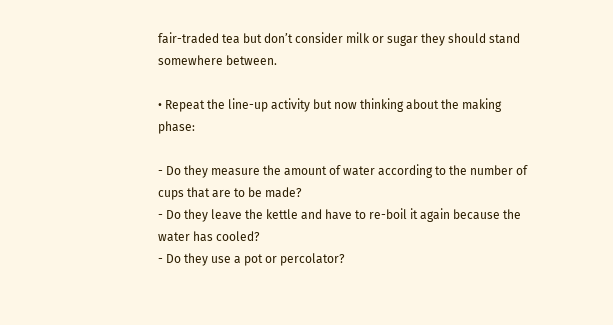fair-traded tea but don’t consider milk or sugar they should stand somewhere between.

• Repeat the line-up activity but now thinking about the making phase:

- Do they measure the amount of water according to the number of cups that are to be made?
- Do they leave the kettle and have to re-boil it again because the water has cooled?
- Do they use a pot or percolator?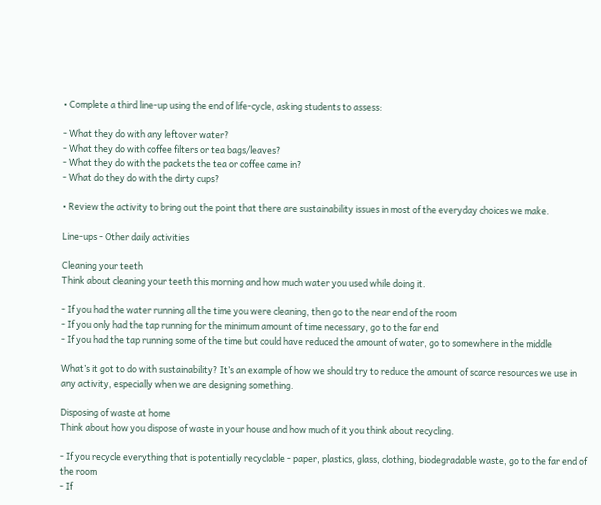• Complete a third line-up using the end of life-cycle, asking students to assess:

- What they do with any leftover water?
- What they do with coffee filters or tea bags/leaves?
- What they do with the packets the tea or coffee came in?
- What do they do with the dirty cups?

• Review the activity to bring out the point that there are sustainability issues in most of the everyday choices we make.

Line-ups - Other daily activities

Cleaning your teeth
Think about cleaning your teeth this morning and how much water you used while doing it.

- If you had the water running all the time you were cleaning, then go to the near end of the room
- If you only had the tap running for the minimum amount of time necessary, go to the far end
- If you had the tap running some of the time but could have reduced the amount of water, go to somewhere in the middle

What’s it got to do with sustainability? It’s an example of how we should try to reduce the amount of scarce resources we use in any activity, especially when we are designing something.

Disposing of waste at home
Think about how you dispose of waste in your house and how much of it you think about recycling.

- If you recycle everything that is potentially recyclable - paper, plastics, glass, clothing, biodegradable waste, go to the far end of the room
- If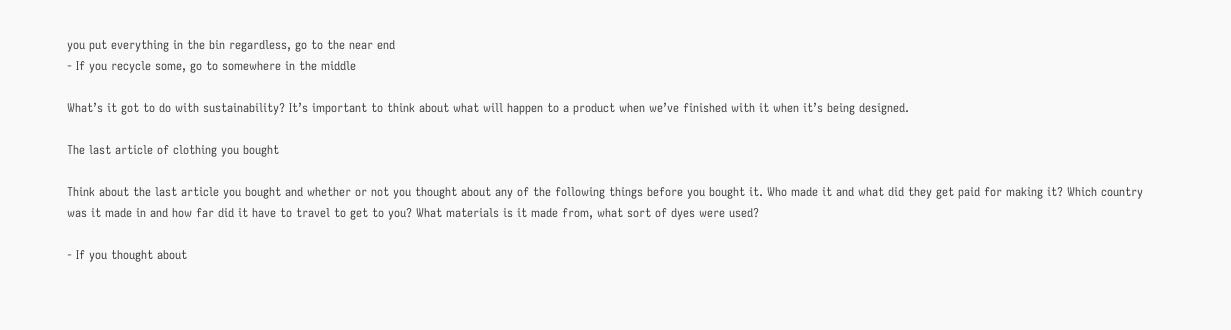you put everything in the bin regardless, go to the near end
- If you recycle some, go to somewhere in the middle

What’s it got to do with sustainability? It’s important to think about what will happen to a product when we’ve finished with it when it’s being designed.

The last article of clothing you bought

Think about the last article you bought and whether or not you thought about any of the following things before you bought it. Who made it and what did they get paid for making it? Which country was it made in and how far did it have to travel to get to you? What materials is it made from, what sort of dyes were used?

- If you thought about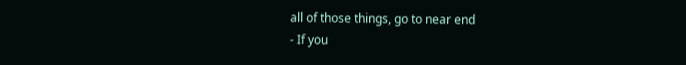all of those things, go to near end
- If you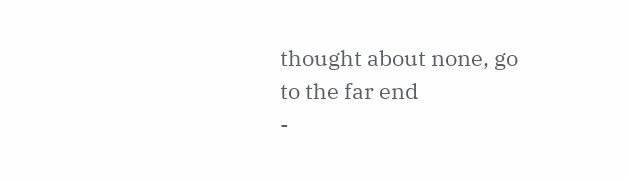thought about none, go to the far end
-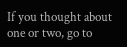If you thought about one or two, go to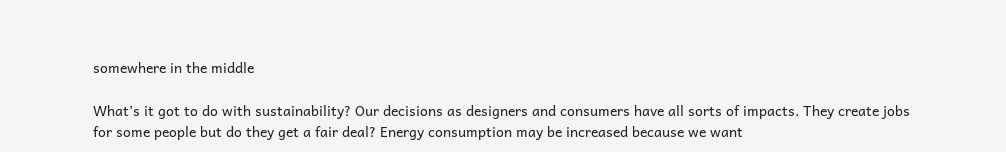somewhere in the middle

What’s it got to do with sustainability? Our decisions as designers and consumers have all sorts of impacts. They create jobs for some people but do they get a fair deal? Energy consumption may be increased because we want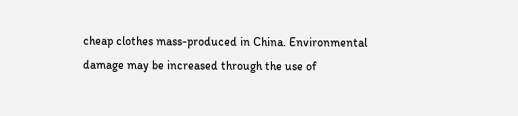cheap clothes mass-produced in China. Environmental damage may be increased through the use of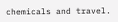chemicals and travel.